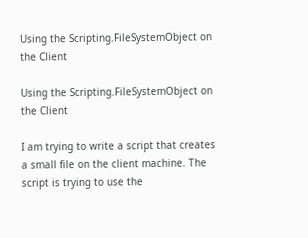Using the Scripting.FileSystemObject on the Client

Using the Scripting.FileSystemObject on the Client

I am trying to write a script that creates a small file on the client machine. The script is trying to use the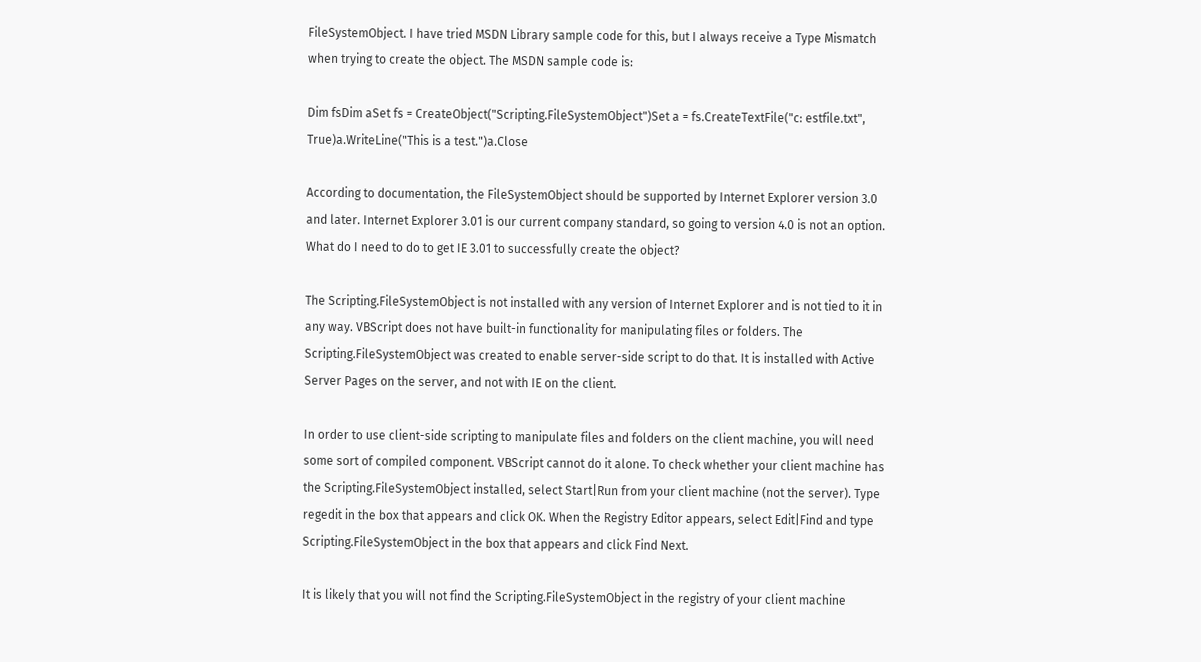FileSystemObject. I have tried MSDN Library sample code for this, but I always receive a Type Mismatch when trying to create the object. The MSDN sample code is:

Dim fsDim aSet fs = CreateObject("Scripting.FileSystemObject")Set a = fs.CreateTextFile("c: estfile.txt", True)a.WriteLine("This is a test.")a.Close

According to documentation, the FileSystemObject should be supported by Internet Explorer version 3.0 and later. Internet Explorer 3.01 is our current company standard, so going to version 4.0 is not an option. What do I need to do to get IE 3.01 to successfully create the object?

The Scripting.FileSystemObject is not installed with any version of Internet Explorer and is not tied to it in any way. VBScript does not have built-in functionality for manipulating files or folders. The Scripting.FileSystemObject was created to enable server-side script to do that. It is installed with Active Server Pages on the server, and not with IE on the client.

In order to use client-side scripting to manipulate files and folders on the client machine, you will need some sort of compiled component. VBScript cannot do it alone. To check whether your client machine has the Scripting.FileSystemObject installed, select Start|Run from your client machine (not the server). Type regedit in the box that appears and click OK. When the Registry Editor appears, select Edit|Find and type Scripting.FileSystemObject in the box that appears and click Find Next.

It is likely that you will not find the Scripting.FileSystemObject in the registry of your client machine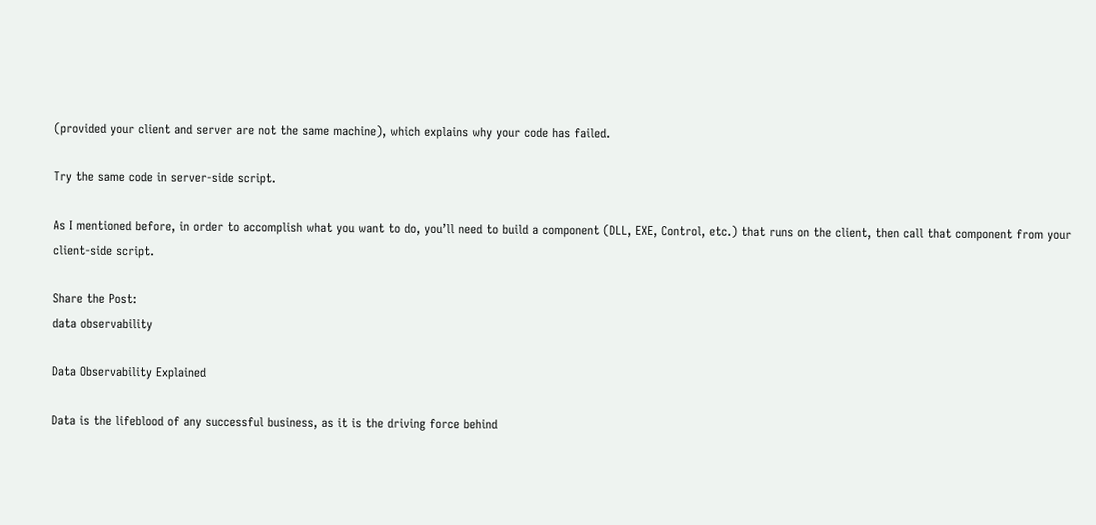(provided your client and server are not the same machine), which explains why your code has failed.

Try the same code in server-side script.

As I mentioned before, in order to accomplish what you want to do, you’ll need to build a component (DLL, EXE, Control, etc.) that runs on the client, then call that component from your client-side script.

Share the Post:
data observability

Data Observability Explained

Data is the lifeblood of any successful business, as it is the driving force behind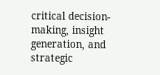critical decision-making, insight generation, and strategic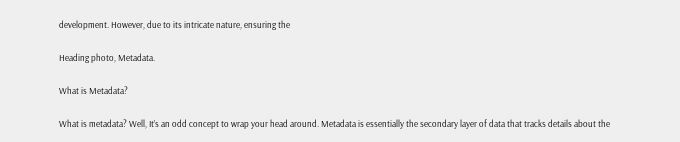development. However, due to its intricate nature, ensuring the

Heading photo, Metadata.

What is Metadata?

What is metadata? Well, It’s an odd concept to wrap your head around. Metadata is essentially the secondary layer of data that tracks details about the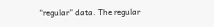“regular” data. The regular